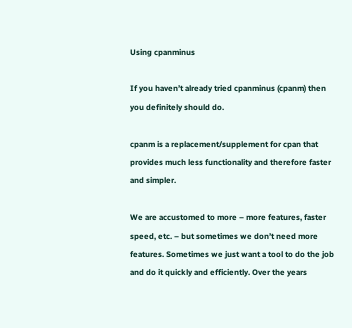Using cpanminus

If you haven’t already tried cpanminus (cpanm) then you definitely should do.

cpanm is a replacement/supplement for cpan that provides much less functionality and therefore faster and simpler.

We are accustomed to more – more features, faster speed, etc. – but sometimes we don’t need more features. Sometimes we just want a tool to do the job and do it quickly and efficiently. Over the years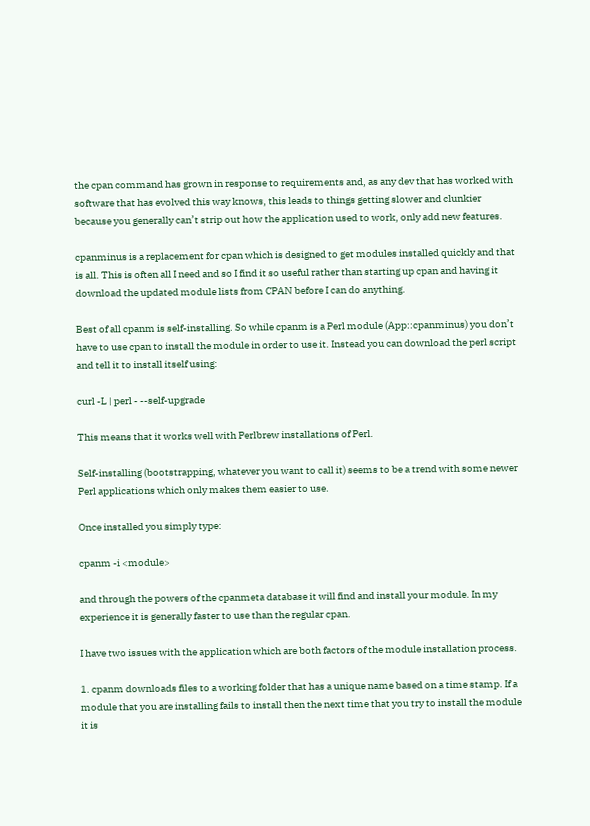the cpan command has grown in response to requirements and, as any dev that has worked with software that has evolved this way knows, this leads to things getting slower and clunkier because you generally can’t strip out how the application used to work, only add new features.

cpanminus is a replacement for cpan which is designed to get modules installed quickly and that is all. This is often all I need and so I find it so useful rather than starting up cpan and having it download the updated module lists from CPAN before I can do anything.

Best of all cpanm is self-installing. So while cpanm is a Perl module (App::cpanminus) you don’t have to use cpan to install the module in order to use it. Instead you can download the perl script and tell it to install itself using:

curl -L | perl - --self-upgrade

This means that it works well with Perlbrew installations of Perl.

Self-installing (bootstrapping, whatever you want to call it) seems to be a trend with some newer Perl applications which only makes them easier to use.

Once installed you simply type:

cpanm -i <module>

and through the powers of the cpanmeta database it will find and install your module. In my experience it is generally faster to use than the regular cpan.

I have two issues with the application which are both factors of the module installation process.

1. cpanm downloads files to a working folder that has a unique name based on a time stamp. If a module that you are installing fails to install then the next time that you try to install the module it is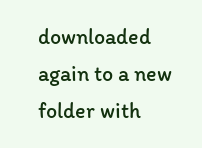downloaded again to a new folder with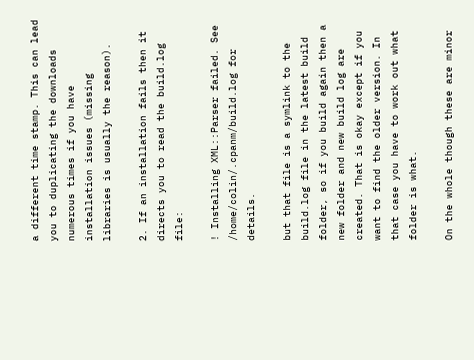a different time stamp. This can lead you to duplicating the downloads numerous times if you have installation issues (missing libraries is usually the reason).

2. If an installation fails then it directs you to read the build.log file:

! Installing XML::Parser failed. See /home/colin/.cpanm/build.log for details.

but that file is a symlink to the build.log file in the latest build folder, so if you build again then a new folder and new build log are created. That is okay except if you want to find the older version. In that case you have to work out what folder is what.

On the whole though these are minor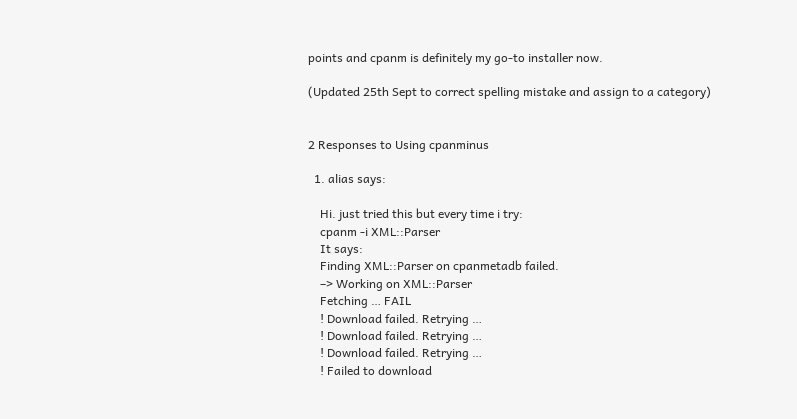points and cpanm is definitely my go-to installer now.

(Updated 25th Sept to correct spelling mistake and assign to a category)


2 Responses to Using cpanminus

  1. alias says:

    Hi. just tried this but every time i try:
    cpanm -i XML::Parser
    It says:
    Finding XML::Parser on cpanmetadb failed.
    –> Working on XML::Parser
    Fetching … FAIL
    ! Download failed. Retrying …
    ! Download failed. Retrying …
    ! Download failed. Retrying …
    ! Failed to download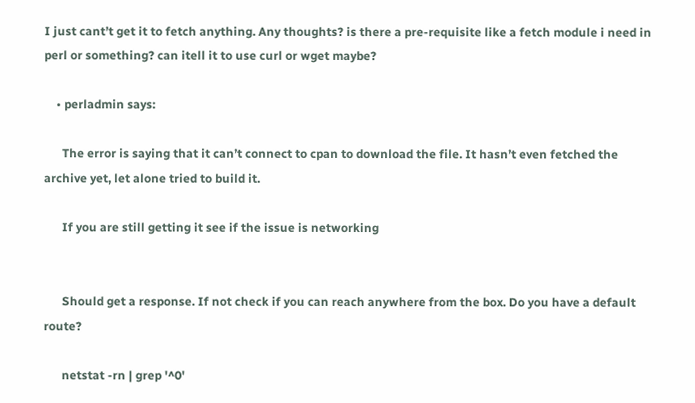I just cant’t get it to fetch anything. Any thoughts? is there a pre-requisite like a fetch module i need in perl or something? can itell it to use curl or wget maybe?

    • perladmin says:

      The error is saying that it can’t connect to cpan to download the file. It hasn’t even fetched the archive yet, let alone tried to build it.

      If you are still getting it see if the issue is networking


      Should get a response. If not check if you can reach anywhere from the box. Do you have a default route?

      netstat -rn | grep '^0'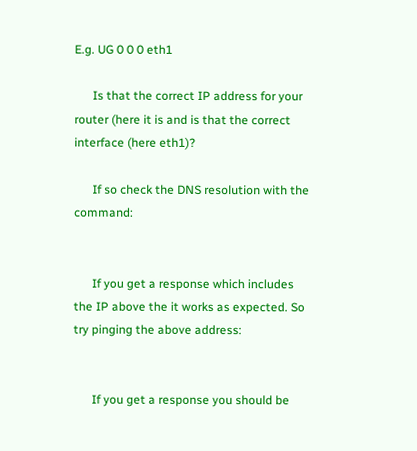E.g. UG 0 0 0 eth1

      Is that the correct IP address for your router (here it is and is that the correct interface (here eth1)?

      If so check the DNS resolution with the command:


      If you get a response which includes the IP above the it works as expected. So try pinging the above address:


      If you get a response you should be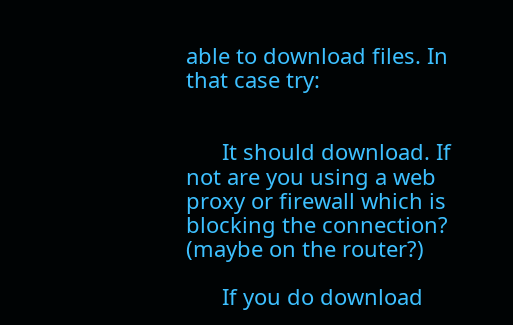able to download files. In that case try:


      It should download. If not are you using a web proxy or firewall which is blocking the connection? (maybe on the router?)

      If you do download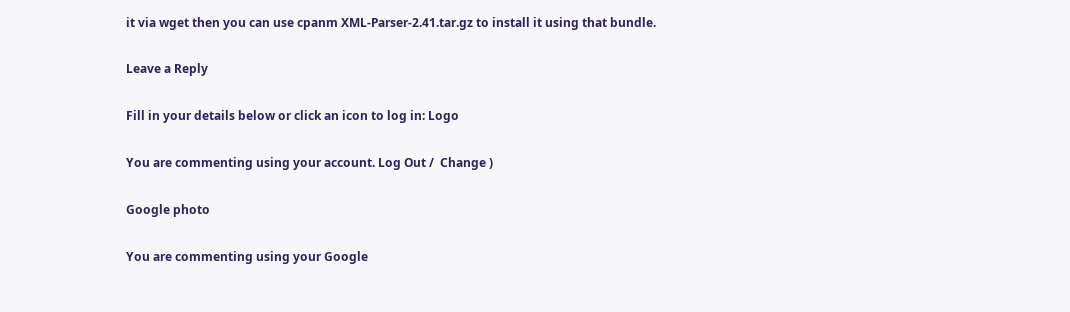it via wget then you can use cpanm XML-Parser-2.41.tar.gz to install it using that bundle.

Leave a Reply

Fill in your details below or click an icon to log in: Logo

You are commenting using your account. Log Out /  Change )

Google photo

You are commenting using your Google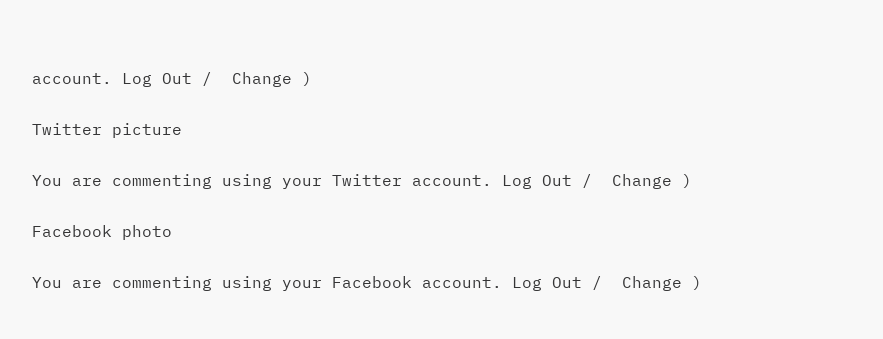account. Log Out /  Change )

Twitter picture

You are commenting using your Twitter account. Log Out /  Change )

Facebook photo

You are commenting using your Facebook account. Log Out /  Change )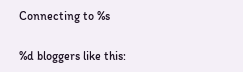Connecting to %s

%d bloggers like this: